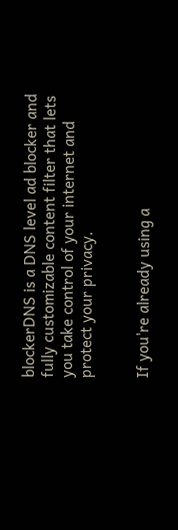blockerDNS is a DNS level ad blocker and fully customizable content filter that lets you take control of your internet and protect your privacy.


If you're already using a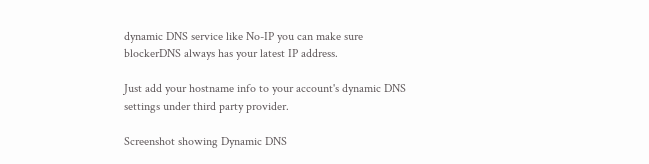dynamic DNS service like No-IP you can make sure blockerDNS always has your latest IP address.

Just add your hostname info to your account's dynamic DNS settings under third party provider.

Screenshot showing Dynamic DNS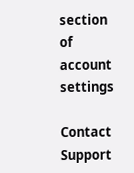section of account settings

Contact Support